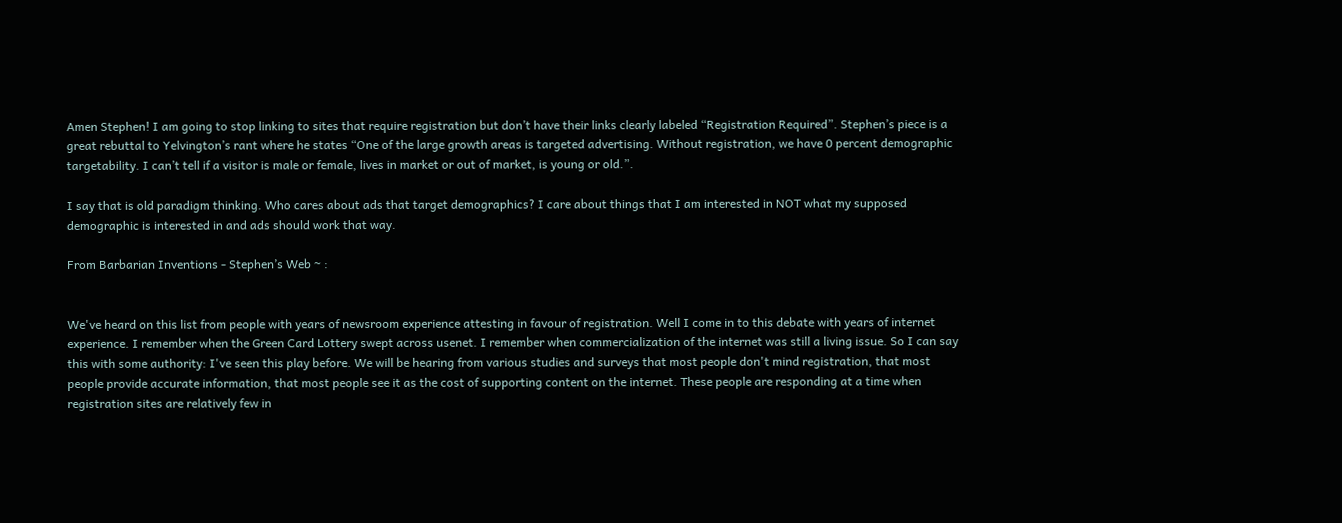Amen Stephen! I am going to stop linking to sites that require registration but don’t have their links clearly labeled “Registration Required”. Stephen’s piece is a great rebuttal to Yelvington’s rant where he states “One of the large growth areas is targeted advertising. Without registration, we have 0 percent demographic targetability. I can’t tell if a visitor is male or female, lives in market or out of market, is young or old.”.

I say that is old paradigm thinking. Who cares about ads that target demographics? I care about things that I am interested in NOT what my supposed demographic is interested in and ads should work that way.

From Barbarian Inventions - Stephen’s Web ~ :


We've heard on this list from people with years of newsroom experience attesting in favour of registration. Well I come in to this debate with years of internet experience. I remember when the Green Card Lottery swept across usenet. I remember when commercialization of the internet was still a living issue. So I can say this with some authority: I've seen this play before. We will be hearing from various studies and surveys that most people don't mind registration, that most people provide accurate information, that most people see it as the cost of supporting content on the internet. These people are responding at a time when registration sites are relatively few in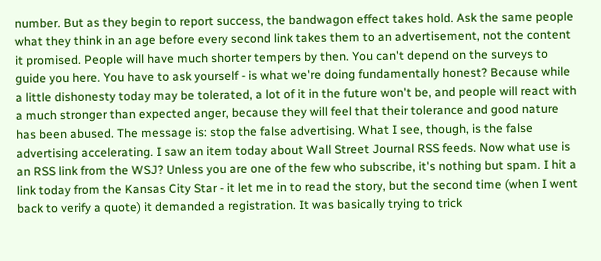number. But as they begin to report success, the bandwagon effect takes hold. Ask the same people what they think in an age before every second link takes them to an advertisement, not the content it promised. People will have much shorter tempers by then. You can't depend on the surveys to guide you here. You have to ask yourself - is what we're doing fundamentally honest? Because while a little dishonesty today may be tolerated, a lot of it in the future won't be, and people will react with a much stronger than expected anger, because they will feel that their tolerance and good nature has been abused. The message is: stop the false advertising. What I see, though, is the false advertising accelerating. I saw an item today about Wall Street Journal RSS feeds. Now what use is an RSS link from the WSJ? Unless you are one of the few who subscribe, it's nothing but spam. I hit a link today from the Kansas City Star - it let me in to read the story, but the second time (when I went back to verify a quote) it demanded a registration. It was basically trying to trick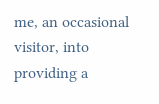me, an occasional visitor, into providing a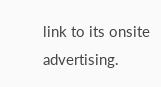link to its onsite advertising.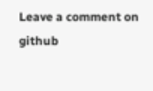Leave a comment on github